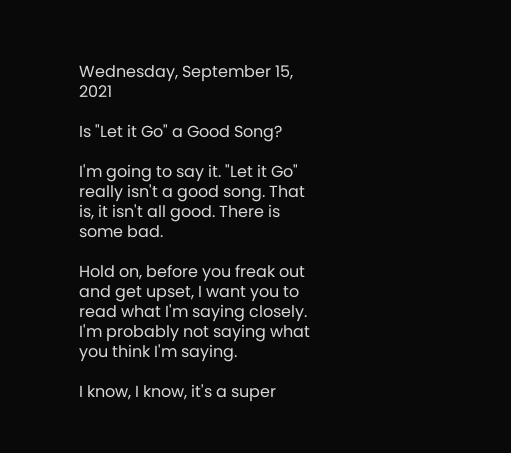Wednesday, September 15, 2021

Is "Let it Go" a Good Song?

I'm going to say it. "Let it Go" really isn't a good song. That is, it isn't all good. There is some bad.

Hold on, before you freak out and get upset, I want you to read what I'm saying closely. I'm probably not saying what you think I'm saying.

I know, I know, it's a super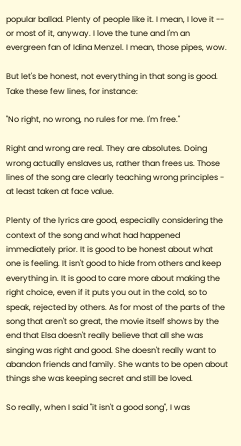popular ballad. Plenty of people like it. I mean, I love it -- or most of it, anyway. I love the tune and I'm an evergreen fan of Idina Menzel. I mean, those pipes, wow.

But let's be honest, not everything in that song is good. Take these few lines, for instance:

"No right, no wrong, no rules for me. I'm free."

Right and wrong are real. They are absolutes. Doing wrong actually enslaves us, rather than frees us. Those lines of the song are clearly teaching wrong principles - at least taken at face value.

Plenty of the lyrics are good, especially considering the context of the song and what had happened immediately prior. It is good to be honest about what one is feeling. It isn't good to hide from others and keep everything in. It is good to care more about making the right choice, even if it puts you out in the cold, so to speak, rejected by others. As for most of the parts of the song that aren't so great, the movie itself shows by the end that Elsa doesn't really believe that all she was singing was right and good. She doesn't really want to abandon friends and family. She wants to be open about things she was keeping secret and still be loved.

So really, when I said "it isn't a good song", I was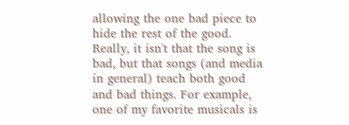allowing the one bad piece to hide the rest of the good. Really, it isn't that the song is bad, but that songs (and media in general) teach both good and bad things. For example, one of my favorite musicals is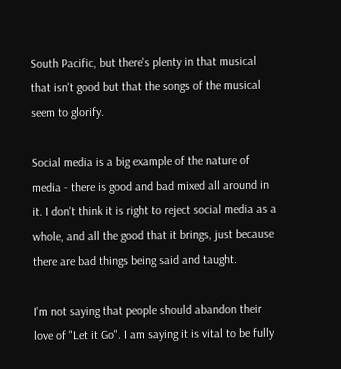South Pacific, but there's plenty in that musical that isn't good but that the songs of the musical seem to glorify.

Social media is a big example of the nature of media - there is good and bad mixed all around in it. I don't think it is right to reject social media as a whole, and all the good that it brings, just because there are bad things being said and taught.

I'm not saying that people should abandon their love of "Let it Go". I am saying it is vital to be fully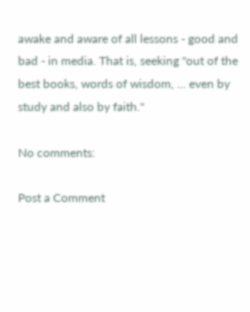awake and aware of all lessons - good and bad - in media. That is, seeking "out of the best books, words of wisdom, ... even by study and also by faith."

No comments:

Post a Comment